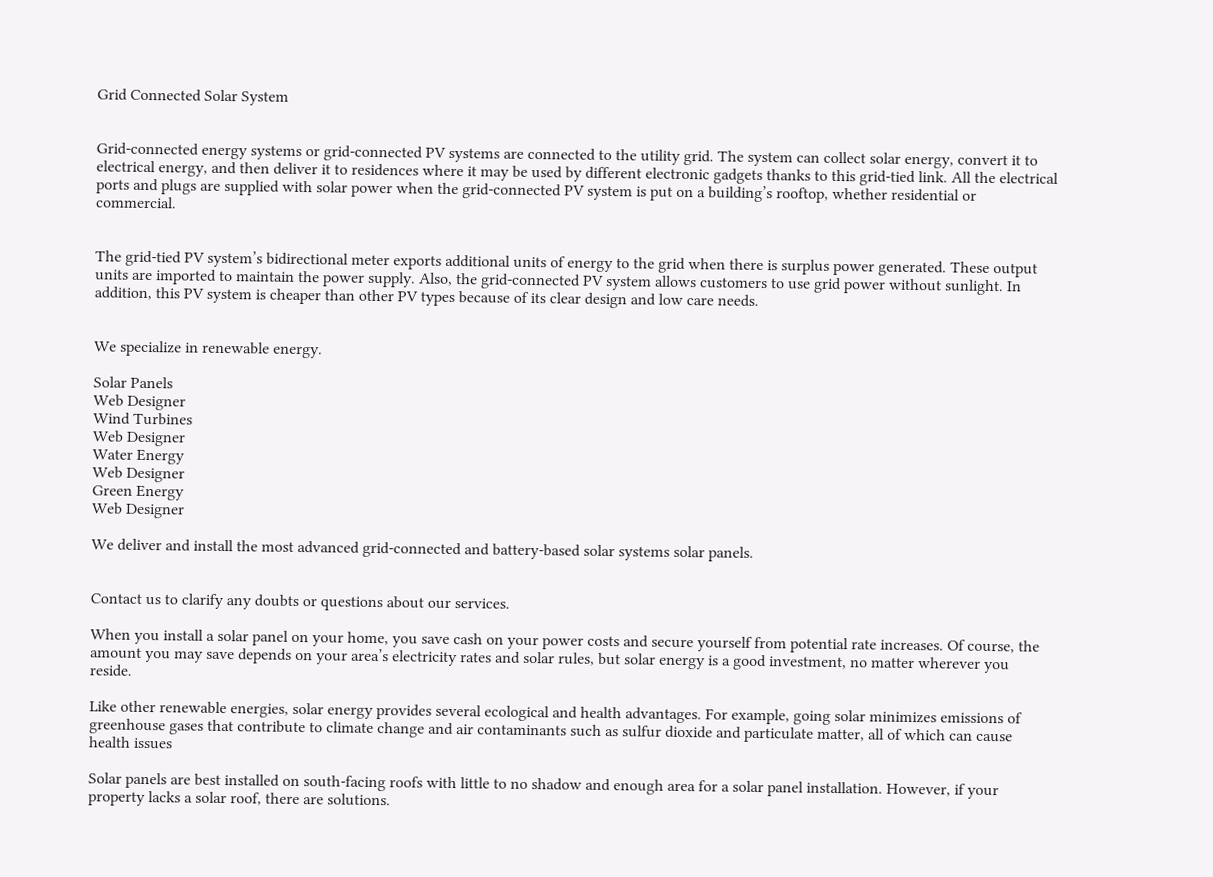Grid Connected Solar System


Grid-connected energy systems or grid-connected PV systems are connected to the utility grid. The system can collect solar energy, convert it to electrical energy, and then deliver it to residences where it may be used by different electronic gadgets thanks to this grid-tied link. All the electrical ports and plugs are supplied with solar power when the grid-connected PV system is put on a building’s rooftop, whether residential or commercial.


The grid-tied PV system’s bidirectional meter exports additional units of energy to the grid when there is surplus power generated. These output units are imported to maintain the power supply. Also, the grid-connected PV system allows customers to use grid power without sunlight. In addition, this PV system is cheaper than other PV types because of its clear design and low care needs.


We specialize in renewable energy.

Solar Panels
Web Designer
Wind Turbines
Web Designer
Water Energy
Web Designer
Green Energy
Web Designer

We deliver and install the most advanced grid-connected and battery-based solar systems solar panels.


Contact us to clarify any doubts or questions about our services.

When you install a solar panel on your home, you save cash on your power costs and secure yourself from potential rate increases. Of course, the amount you may save depends on your area’s electricity rates and solar rules, but solar energy is a good investment, no matter wherever you reside.

Like other renewable energies, solar energy provides several ecological and health advantages. For example, going solar minimizes emissions of greenhouse gases that contribute to climate change and air contaminants such as sulfur dioxide and particulate matter, all of which can cause health issues

Solar panels are best installed on south-facing roofs with little to no shadow and enough area for a solar panel installation. However, if your property lacks a solar roof, there are solutions.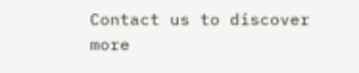Contact us to discover more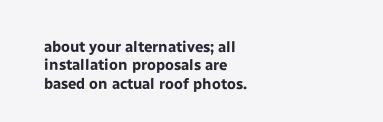about your alternatives; all installation proposals are based on actual roof photos.